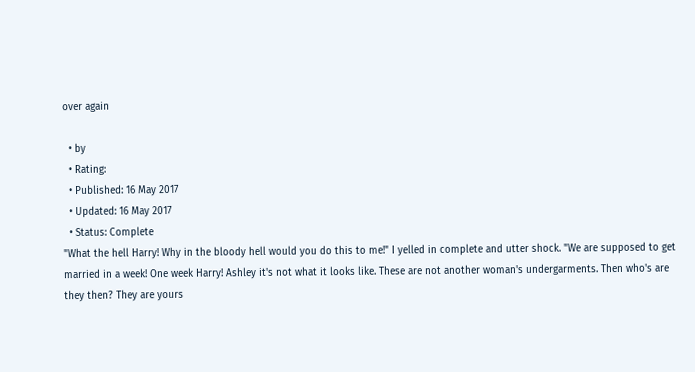over again

  • by
  • Rating:
  • Published: 16 May 2017
  • Updated: 16 May 2017
  • Status: Complete
"What the hell Harry! Why in the bloody hell would you do this to me!" I yelled in complete and utter shock. "We are supposed to get married in a week! One week Harry! Ashley it's not what it looks like. These are not another woman's undergarments. Then who's are they then? They are yours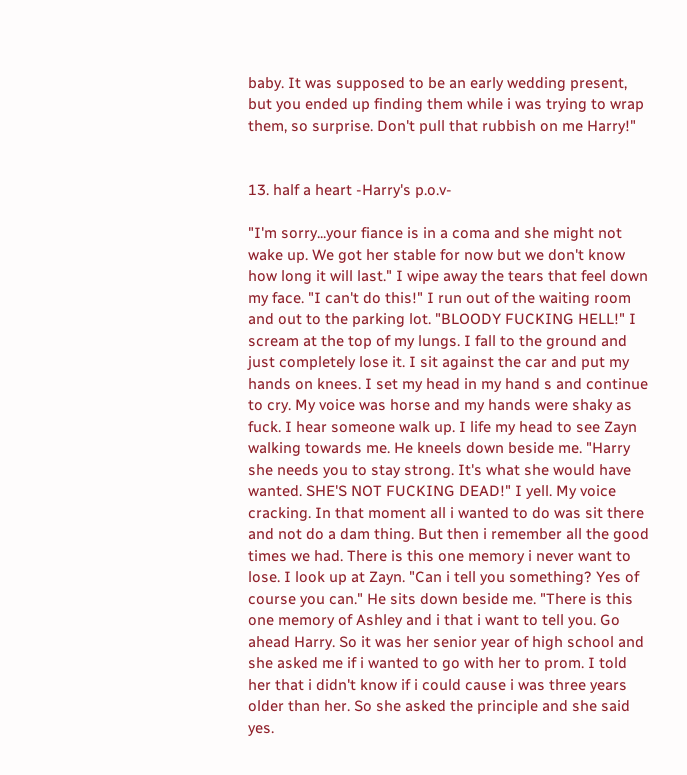baby. It was supposed to be an early wedding present, but you ended up finding them while i was trying to wrap them, so surprise. Don't pull that rubbish on me Harry!"


13. half a heart -Harry's p.o.v-

"I'm sorry...your fiance is in a coma and she might not wake up. We got her stable for now but we don't know how long it will last." I wipe away the tears that feel down my face. "I can't do this!" I run out of the waiting room and out to the parking lot. "BLOODY FUCKING HELL!" I scream at the top of my lungs. I fall to the ground and just completely lose it. I sit against the car and put my hands on knees. I set my head in my hand s and continue to cry. My voice was horse and my hands were shaky as fuck. I hear someone walk up. I life my head to see Zayn walking towards me. He kneels down beside me. "Harry she needs you to stay strong. It's what she would have wanted. SHE'S NOT FUCKING DEAD!" I yell. My voice cracking. In that moment all i wanted to do was sit there and not do a dam thing. But then i remember all the good times we had. There is this one memory i never want to lose. I look up at Zayn. "Can i tell you something? Yes of course you can." He sits down beside me. "There is this one memory of Ashley and i that i want to tell you. Go ahead Harry. So it was her senior year of high school and she asked me if i wanted to go with her to prom. I told her that i didn't know if i could cause i was three years older than her. So she asked the principle and she said yes.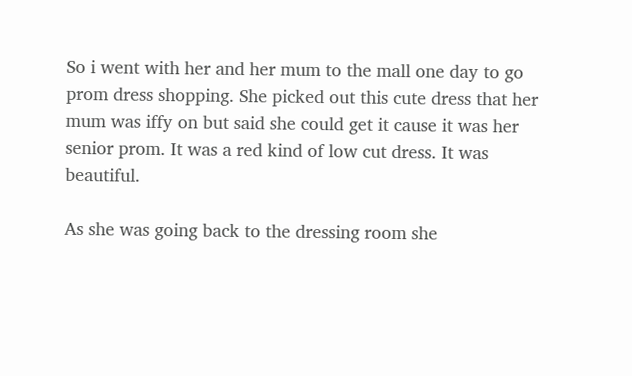So i went with her and her mum to the mall one day to go prom dress shopping. She picked out this cute dress that her mum was iffy on but said she could get it cause it was her senior prom. It was a red kind of low cut dress. It was beautiful.

As she was going back to the dressing room she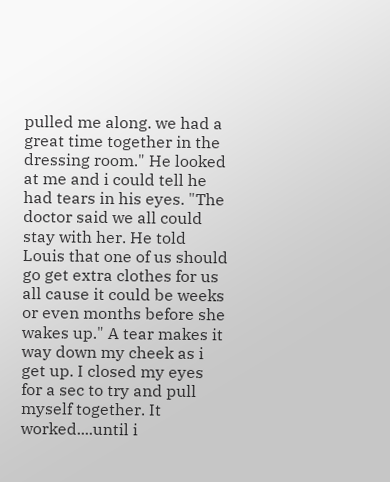pulled me along. we had a great time together in the dressing room." He looked at me and i could tell he had tears in his eyes. "The doctor said we all could stay with her. He told Louis that one of us should go get extra clothes for us all cause it could be weeks or even months before she wakes up." A tear makes it way down my cheek as i get up. I closed my eyes for a sec to try and pull myself together. It worked....until i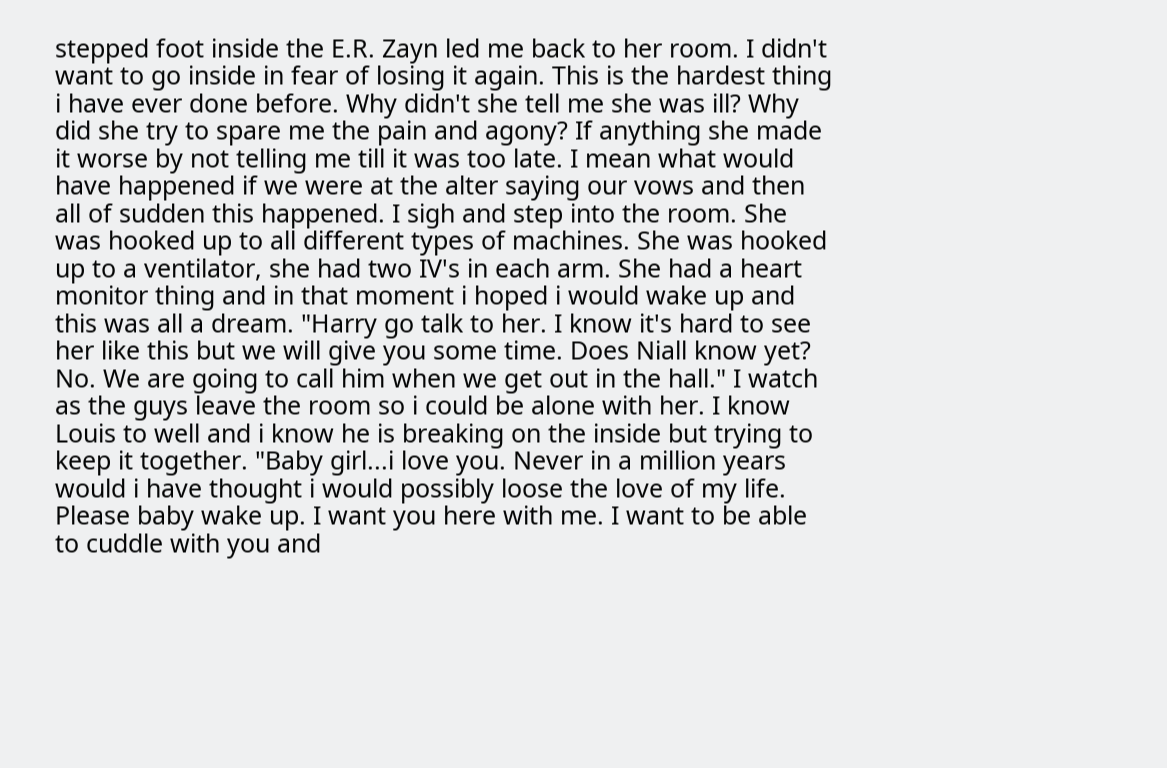stepped foot inside the E.R. Zayn led me back to her room. I didn't want to go inside in fear of losing it again. This is the hardest thing i have ever done before. Why didn't she tell me she was ill? Why did she try to spare me the pain and agony? If anything she made it worse by not telling me till it was too late. I mean what would have happened if we were at the alter saying our vows and then all of sudden this happened. I sigh and step into the room. She was hooked up to all different types of machines. She was hooked up to a ventilator, she had two IV's in each arm. She had a heart monitor thing and in that moment i hoped i would wake up and this was all a dream. "Harry go talk to her. I know it's hard to see her like this but we will give you some time. Does Niall know yet? No. We are going to call him when we get out in the hall." I watch as the guys leave the room so i could be alone with her. I know Louis to well and i know he is breaking on the inside but trying to keep it together. "Baby girl...i love you. Never in a million years would i have thought i would possibly loose the love of my life. Please baby wake up. I want you here with me. I want to be able to cuddle with you and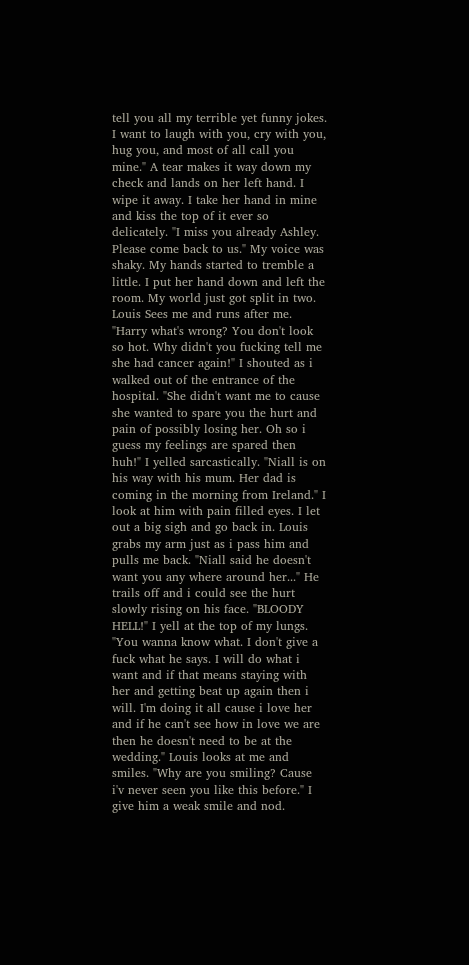tell you all my terrible yet funny jokes. I want to laugh with you, cry with you, hug you, and most of all call you mine." A tear makes it way down my check and lands on her left hand. I wipe it away. I take her hand in mine and kiss the top of it ever so delicately. "I miss you already Ashley. Please come back to us." My voice was shaky. My hands started to tremble a little. I put her hand down and left the room. My world just got split in two. Louis Sees me and runs after me. "Harry what's wrong? You don't look so hot. Why didn't you fucking tell me she had cancer again!" I shouted as i walked out of the entrance of the hospital. "She didn't want me to cause she wanted to spare you the hurt and pain of possibly losing her. Oh so i guess my feelings are spared then huh!" I yelled sarcastically. "Niall is on his way with his mum. Her dad is coming in the morning from Ireland." I look at him with pain filled eyes. I let out a big sigh and go back in. Louis grabs my arm just as i pass him and pulls me back. "Niall said he doesn't want you any where around her..." He trails off and i could see the hurt slowly rising on his face. "BLOODY HELL!" I yell at the top of my lungs. "You wanna know what. I don't give a fuck what he says. I will do what i want and if that means staying with her and getting beat up again then i will. I'm doing it all cause i love her and if he can't see how in love we are then he doesn't need to be at the wedding." Louis looks at me and smiles. "Why are you smiling? Cause i'v never seen you like this before." I give him a weak smile and nod.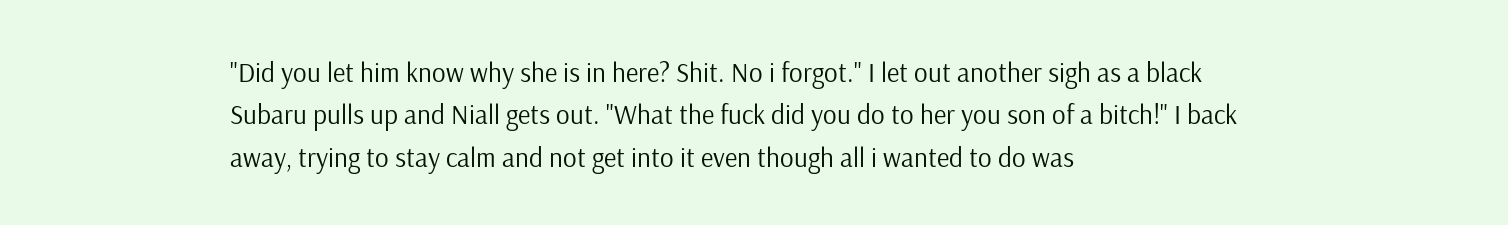"Did you let him know why she is in here? Shit. No i forgot." I let out another sigh as a black Subaru pulls up and Niall gets out. "What the fuck did you do to her you son of a bitch!" I back away, trying to stay calm and not get into it even though all i wanted to do was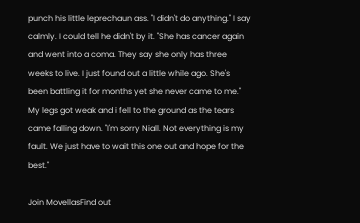punch his little leprechaun ass. "I didn't do anything." I say calmly. I could tell he didn't by it. "She has cancer again and went into a coma. They say she only has three weeks to live. I just found out a little while ago. She's been battling it for months yet she never came to me." My legs got weak and i fell to the ground as the tears came falling down. "I'm sorry Niall. Not everything is my fault. We just have to wait this one out and hope for the best."

Join MovellasFind out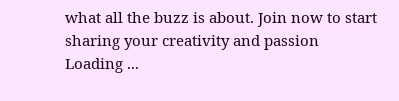what all the buzz is about. Join now to start sharing your creativity and passion
Loading ...